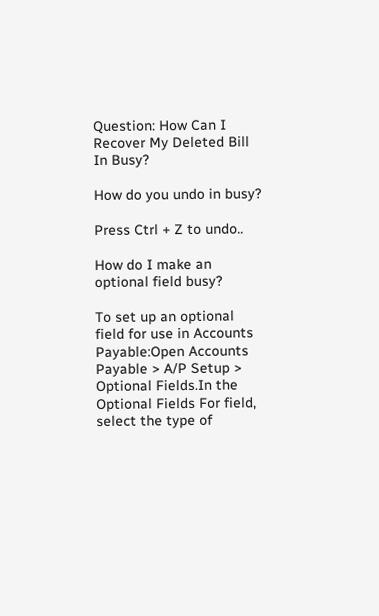Question: How Can I Recover My Deleted Bill In Busy?

How do you undo in busy?

Press Ctrl + Z to undo..

How do I make an optional field busy?

To set up an optional field for use in Accounts Payable:Open Accounts Payable > A/P Setup > Optional Fields.In the Optional Fields For field, select the type of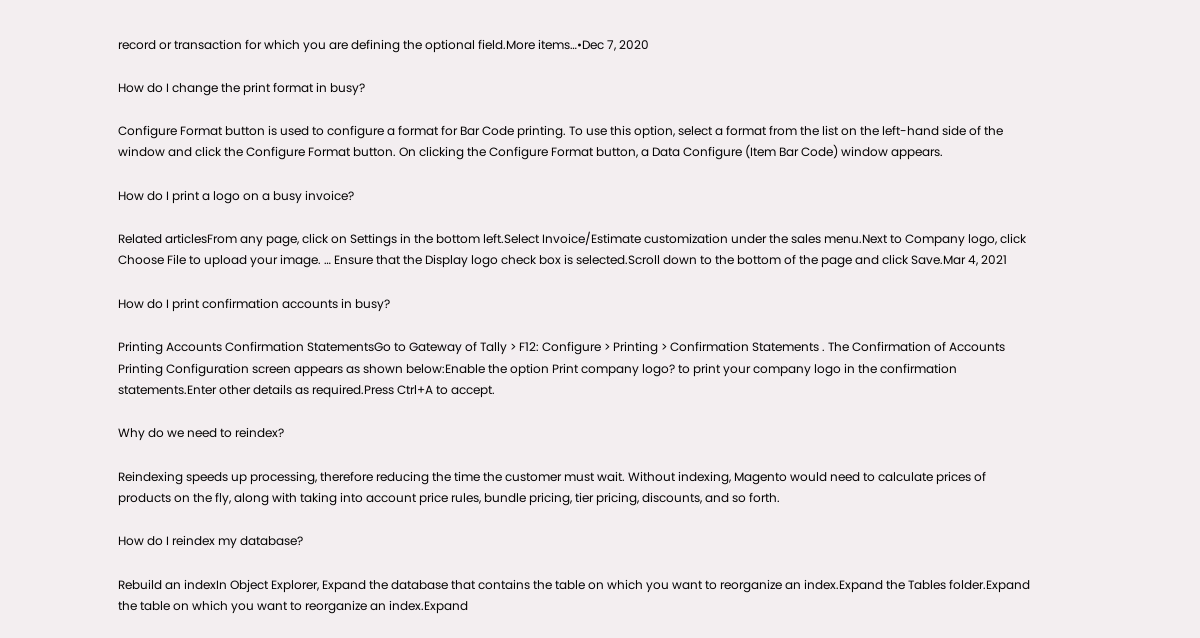record or transaction for which you are defining the optional field.More items…•Dec 7, 2020

How do I change the print format in busy?

Configure Format button is used to configure a format for Bar Code printing. To use this option, select a format from the list on the left-hand side of the window and click the Configure Format button. On clicking the Configure Format button, a Data Configure (Item Bar Code) window appears.

How do I print a logo on a busy invoice?

Related articlesFrom any page, click on Settings in the bottom left.Select Invoice/Estimate customization under the sales menu.Next to Company logo, click Choose File to upload your image. … Ensure that the Display logo check box is selected.Scroll down to the bottom of the page and click Save.Mar 4, 2021

How do I print confirmation accounts in busy?

Printing Accounts Confirmation StatementsGo to Gateway of Tally > F12: Configure > Printing > Confirmation Statements . The Confirmation of Accounts Printing Configuration screen appears as shown below:Enable the option Print company logo? to print your company logo in the confirmation statements.Enter other details as required.Press Ctrl+A to accept.

Why do we need to reindex?

Reindexing speeds up processing, therefore reducing the time the customer must wait. Without indexing, Magento would need to calculate prices of products on the fly, along with taking into account price rules, bundle pricing, tier pricing, discounts, and so forth.

How do I reindex my database?

Rebuild an indexIn Object Explorer, Expand the database that contains the table on which you want to reorganize an index.Expand the Tables folder.Expand the table on which you want to reorganize an index.Expand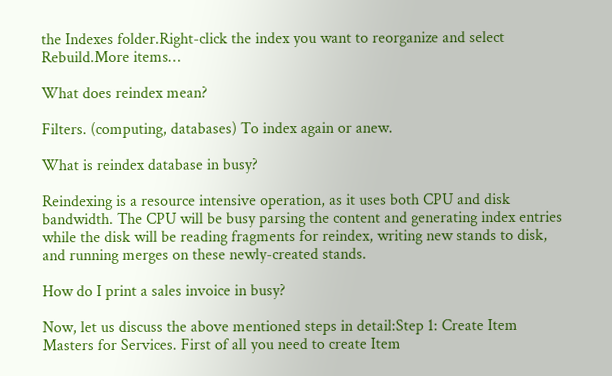the Indexes folder.Right-click the index you want to reorganize and select Rebuild.More items…

What does reindex mean?

Filters. (computing, databases) To index again or anew.

What is reindex database in busy?

Reindexing is a resource intensive operation, as it uses both CPU and disk bandwidth. The CPU will be busy parsing the content and generating index entries while the disk will be reading fragments for reindex, writing new stands to disk, and running merges on these newly-created stands.

How do I print a sales invoice in busy?

Now, let us discuss the above mentioned steps in detail:Step 1: Create Item Masters for Services. First of all you need to create Item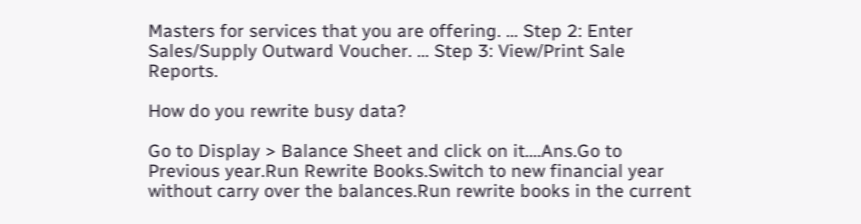Masters for services that you are offering. … Step 2: Enter Sales/Supply Outward Voucher. … Step 3: View/Print Sale Reports.

How do you rewrite busy data?

Go to Display > Balance Sheet and click on it….Ans.Go to Previous year.Run Rewrite Books.Switch to new financial year without carry over the balances.Run rewrite books in the current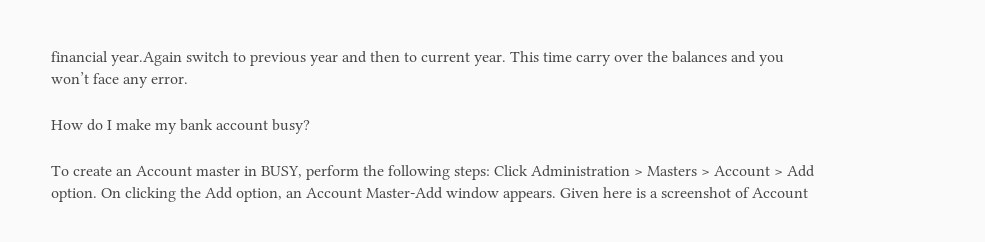financial year.Again switch to previous year and then to current year. This time carry over the balances and you won’t face any error.

How do I make my bank account busy?

To create an Account master in BUSY, perform the following steps: Click Administration > Masters > Account > Add option. On clicking the Add option, an Account Master-Add window appears. Given here is a screenshot of Account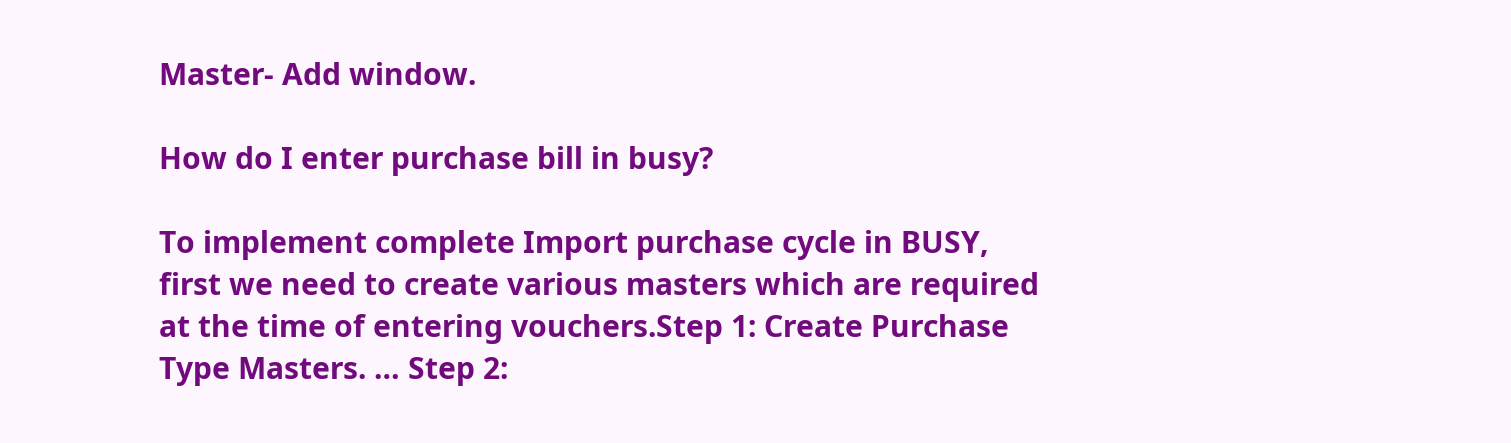Master- Add window.

How do I enter purchase bill in busy?

To implement complete Import purchase cycle in BUSY, first we need to create various masters which are required at the time of entering vouchers.Step 1: Create Purchase Type Masters. … Step 2: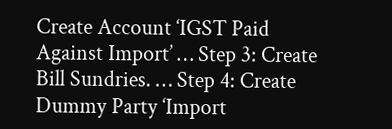Create Account ‘IGST Paid Against Import’ … Step 3: Create Bill Sundries. … Step 4: Create Dummy Party ‘Import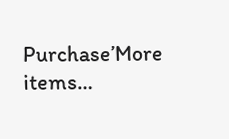Purchase’More items…